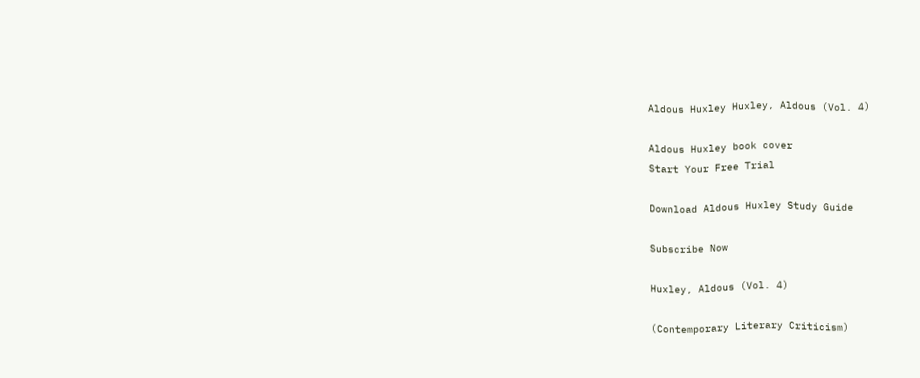Aldous Huxley Huxley, Aldous (Vol. 4)

Aldous Huxley book cover
Start Your Free Trial

Download Aldous Huxley Study Guide

Subscribe Now

Huxley, Aldous (Vol. 4)

(Contemporary Literary Criticism)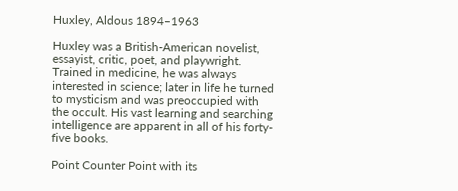Huxley, Aldous 1894–1963

Huxley was a British-American novelist, essayist, critic, poet, and playwright. Trained in medicine, he was always interested in science; later in life he turned to mysticism and was preoccupied with the occult. His vast learning and searching intelligence are apparent in all of his forty-five books.

Point Counter Point with its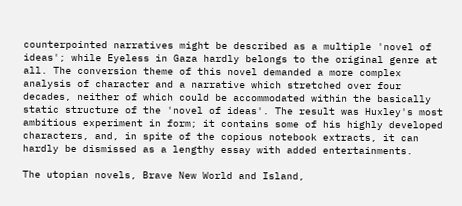counterpointed narratives might be described as a multiple 'novel of ideas'; while Eyeless in Gaza hardly belongs to the original genre at all. The conversion theme of this novel demanded a more complex analysis of character and a narrative which stretched over four decades, neither of which could be accommodated within the basically static structure of the 'novel of ideas'. The result was Huxley's most ambitious experiment in form; it contains some of his highly developed characters, and, in spite of the copious notebook extracts, it can hardly be dismissed as a lengthy essay with added entertainments.

The utopian novels, Brave New World and Island,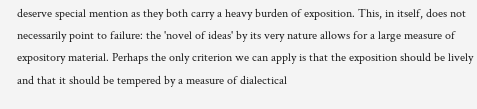deserve special mention as they both carry a heavy burden of exposition. This, in itself, does not necessarily point to failure: the 'novel of ideas' by its very nature allows for a large measure of expository material. Perhaps the only criterion we can apply is that the exposition should be lively and that it should be tempered by a measure of dialectical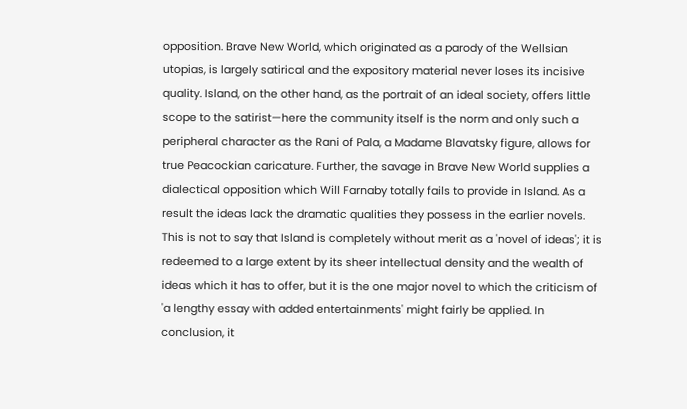opposition. Brave New World, which originated as a parody of the Wellsian utopias, is largely satirical and the expository material never loses its incisive quality. Island, on the other hand, as the portrait of an ideal society, offers little scope to the satirist—here the community itself is the norm and only such a peripheral character as the Rani of Pala, a Madame Blavatsky figure, allows for true Peacockian caricature. Further, the savage in Brave New World supplies a dialectical opposition which Will Farnaby totally fails to provide in Island. As a result the ideas lack the dramatic qualities they possess in the earlier novels. This is not to say that Island is completely without merit as a 'novel of ideas'; it is redeemed to a large extent by its sheer intellectual density and the wealth of ideas which it has to offer, but it is the one major novel to which the criticism of 'a lengthy essay with added entertainments' might fairly be applied. In conclusion, it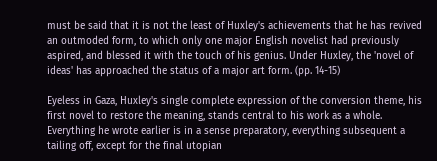must be said that it is not the least of Huxley's achievements that he has revived an outmoded form, to which only one major English novelist had previously aspired, and blessed it with the touch of his genius. Under Huxley, the 'novel of ideas' has approached the status of a major art form. (pp. 14-15)

Eyeless in Gaza, Huxley's single complete expression of the conversion theme, his first novel to restore the meaning, stands central to his work as a whole. Everything he wrote earlier is in a sense preparatory, everything subsequent a tailing off, except for the final utopian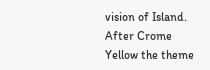vision of Island. After Crome Yellow the theme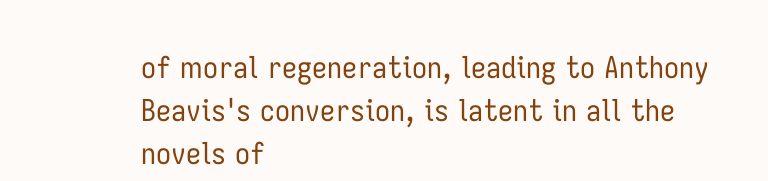of moral regeneration, leading to Anthony Beavis's conversion, is latent in all the novels of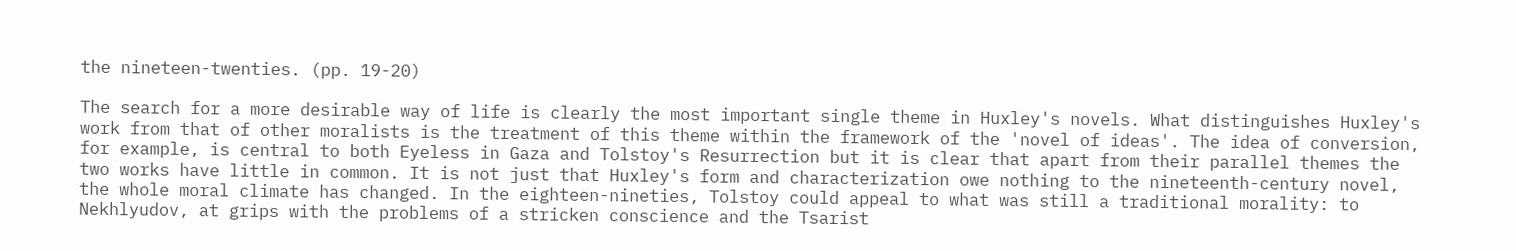the nineteen-twenties. (pp. 19-20)

The search for a more desirable way of life is clearly the most important single theme in Huxley's novels. What distinguishes Huxley's work from that of other moralists is the treatment of this theme within the framework of the 'novel of ideas'. The idea of conversion, for example, is central to both Eyeless in Gaza and Tolstoy's Resurrection but it is clear that apart from their parallel themes the two works have little in common. It is not just that Huxley's form and characterization owe nothing to the nineteenth-century novel, the whole moral climate has changed. In the eighteen-nineties, Tolstoy could appeal to what was still a traditional morality: to Nekhlyudov, at grips with the problems of a stricken conscience and the Tsarist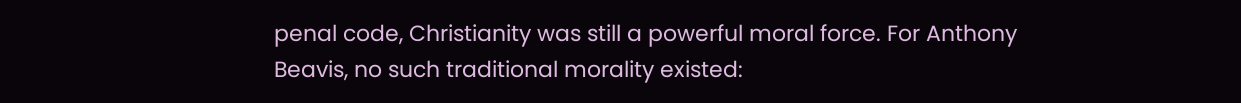penal code, Christianity was still a powerful moral force. For Anthony Beavis, no such traditional morality existed: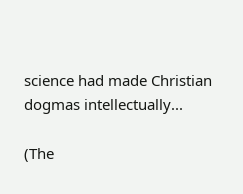science had made Christian dogmas intellectually...

(The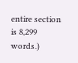entire section is 8,299 words.)